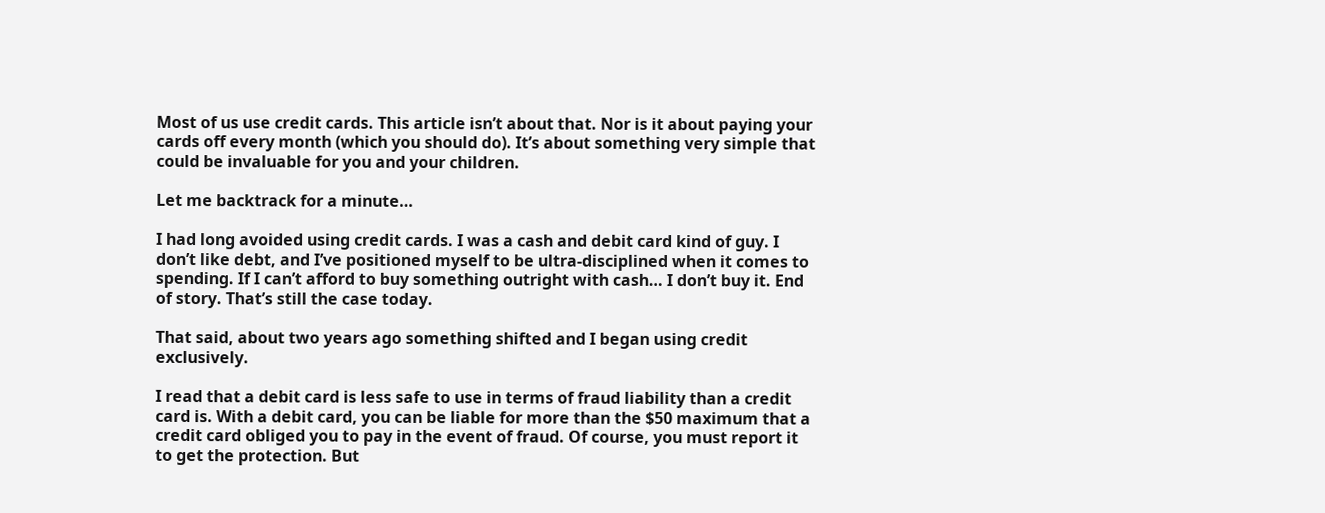Most of us use credit cards. This article isn’t about that. Nor is it about paying your cards off every month (which you should do). It’s about something very simple that could be invaluable for you and your children.

Let me backtrack for a minute…

I had long avoided using credit cards. I was a cash and debit card kind of guy. I don’t like debt, and I’ve positioned myself to be ultra-disciplined when it comes to spending. If I can’t afford to buy something outright with cash… I don’t buy it. End of story. That’s still the case today.

That said, about two years ago something shifted and I began using credit exclusively.

I read that a debit card is less safe to use in terms of fraud liability than a credit card is. With a debit card, you can be liable for more than the $50 maximum that a credit card obliged you to pay in the event of fraud. Of course, you must report it to get the protection. But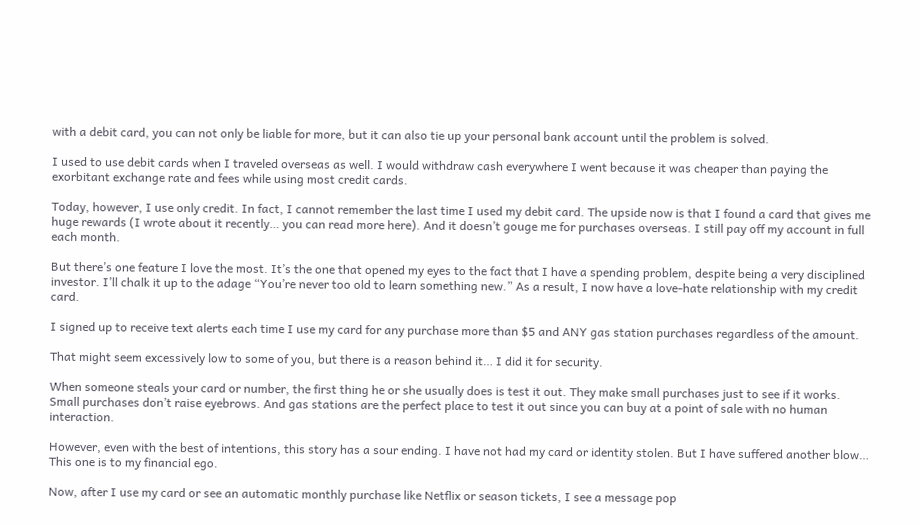with a debit card, you can not only be liable for more, but it can also tie up your personal bank account until the problem is solved.

I used to use debit cards when I traveled overseas as well. I would withdraw cash everywhere I went because it was cheaper than paying the exorbitant exchange rate and fees while using most credit cards.

Today, however, I use only credit. In fact, I cannot remember the last time I used my debit card. The upside now is that I found a card that gives me huge rewards (I wrote about it recently… you can read more here). And it doesn’t gouge me for purchases overseas. I still pay off my account in full each month.

But there’s one feature I love the most. It’s the one that opened my eyes to the fact that I have a spending problem, despite being a very disciplined investor. I’ll chalk it up to the adage “You’re never too old to learn something new.” As a result, I now have a love-hate relationship with my credit card.

I signed up to receive text alerts each time I use my card for any purchase more than $5 and ANY gas station purchases regardless of the amount.

That might seem excessively low to some of you, but there is a reason behind it… I did it for security.

When someone steals your card or number, the first thing he or she usually does is test it out. They make small purchases just to see if it works. Small purchases don’t raise eyebrows. And gas stations are the perfect place to test it out since you can buy at a point of sale with no human interaction.

However, even with the best of intentions, this story has a sour ending. I have not had my card or identity stolen. But I have suffered another blow… This one is to my financial ego.

Now, after I use my card or see an automatic monthly purchase like Netflix or season tickets, I see a message pop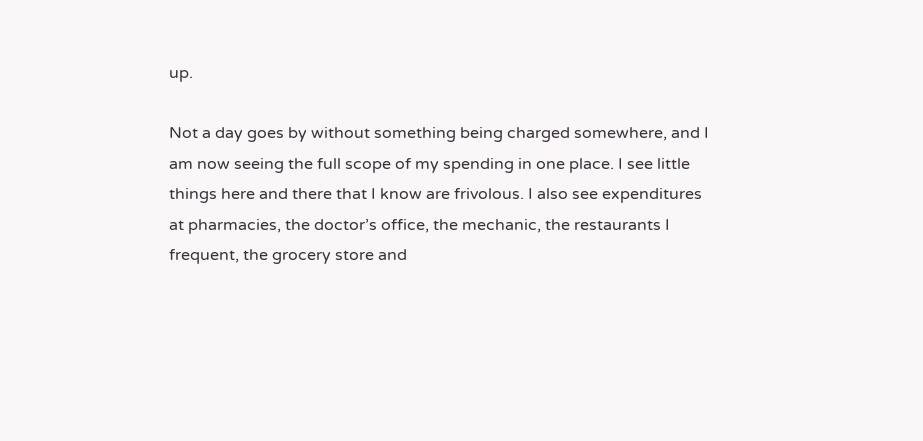up.

Not a day goes by without something being charged somewhere, and I am now seeing the full scope of my spending in one place. I see little things here and there that I know are frivolous. I also see expenditures at pharmacies, the doctor’s office, the mechanic, the restaurants I frequent, the grocery store and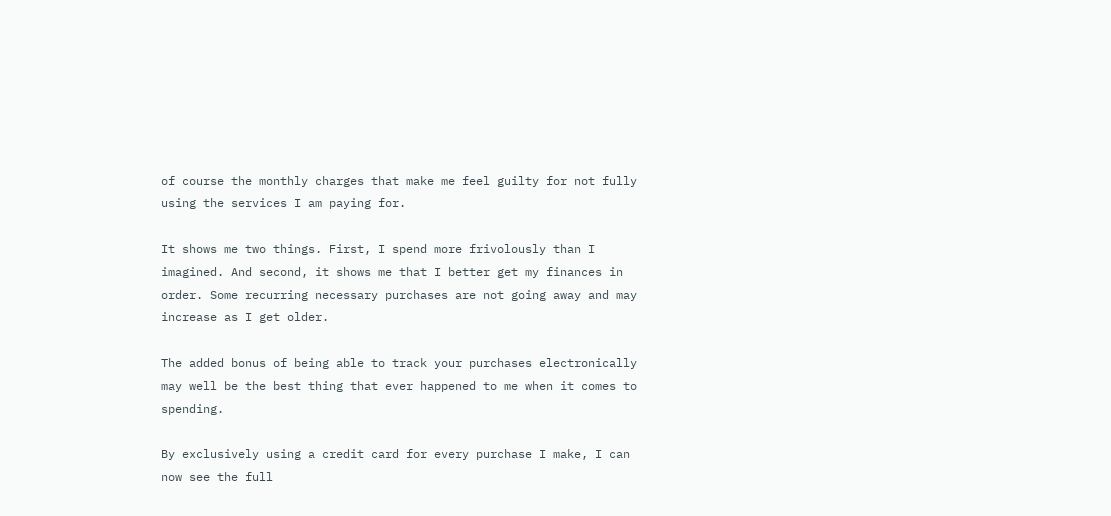of course the monthly charges that make me feel guilty for not fully using the services I am paying for.

It shows me two things. First, I spend more frivolously than I imagined. And second, it shows me that I better get my finances in order. Some recurring necessary purchases are not going away and may increase as I get older.

The added bonus of being able to track your purchases electronically may well be the best thing that ever happened to me when it comes to spending.

By exclusively using a credit card for every purchase I make, I can now see the full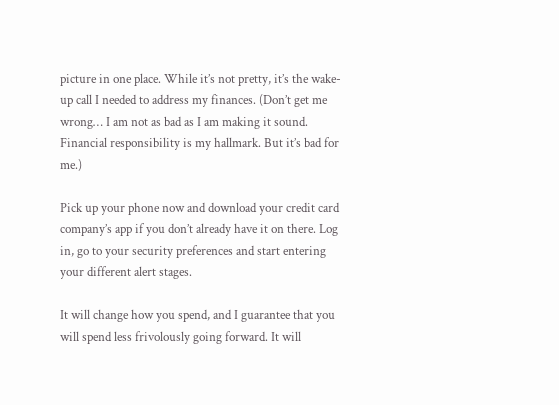picture in one place. While it’s not pretty, it’s the wake-up call I needed to address my finances. (Don’t get me wrong… I am not as bad as I am making it sound. Financial responsibility is my hallmark. But it’s bad for me.)

Pick up your phone now and download your credit card company’s app if you don’t already have it on there. Log in, go to your security preferences and start entering your different alert stages.

It will change how you spend, and I guarantee that you will spend less frivolously going forward. It will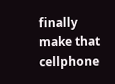finally make that cellphone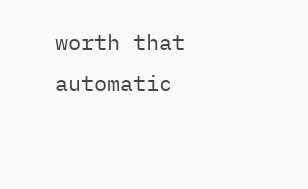worth that automatic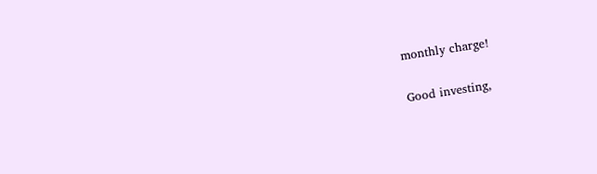monthly charge!

Good investing,